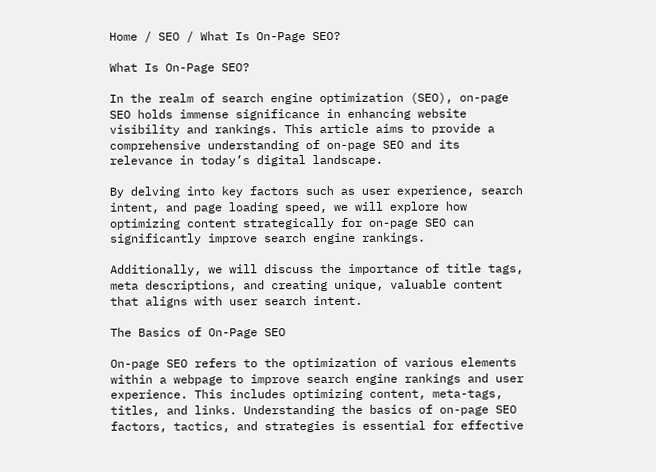Home / SEO / What Is On-Page SEO?

What Is On-Page SEO?

In the realm of search engine optimization (SEO), on-page SEO holds immense significance in enhancing website visibility and rankings. This article aims to provide a comprehensive understanding of on-page SEO and its relevance in today’s digital landscape.

By delving into key factors such as user experience, search intent, and page loading speed, we will explore how optimizing content strategically for on-page SEO can significantly improve search engine rankings.

Additionally, we will discuss the importance of title tags, meta descriptions, and creating unique, valuable content that aligns with user search intent.

The Basics of On-Page SEO

On-page SEO refers to the optimization of various elements within a webpage to improve search engine rankings and user experience. This includes optimizing content, meta-tags, titles, and links. Understanding the basics of on-page SEO factors, tactics, and strategies is essential for effective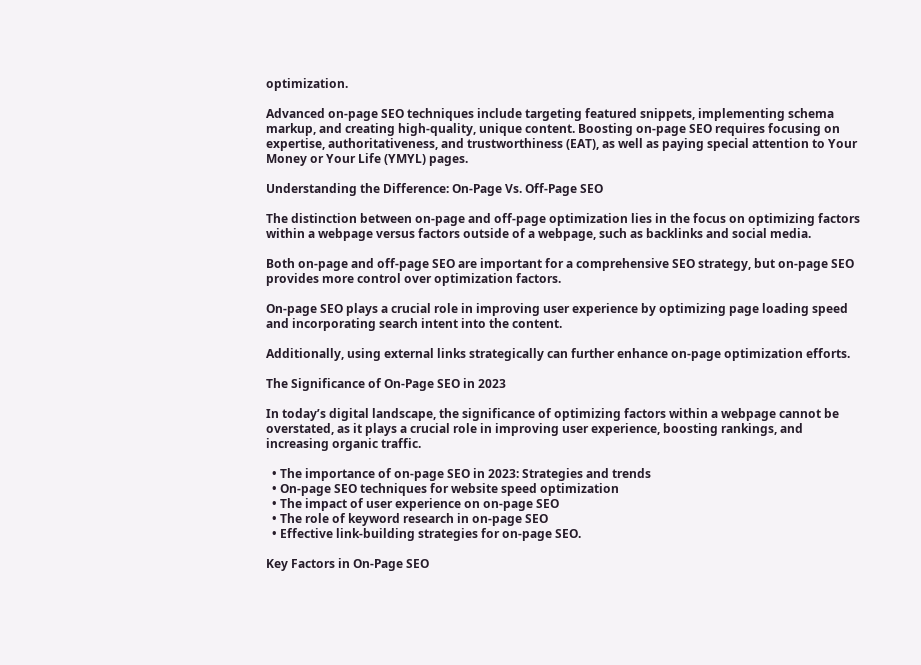optimization.

Advanced on-page SEO techniques include targeting featured snippets, implementing schema markup, and creating high-quality, unique content. Boosting on-page SEO requires focusing on expertise, authoritativeness, and trustworthiness (EAT), as well as paying special attention to Your Money or Your Life (YMYL) pages.

Understanding the Difference: On-Page Vs. Off-Page SEO

The distinction between on-page and off-page optimization lies in the focus on optimizing factors within a webpage versus factors outside of a webpage, such as backlinks and social media.

Both on-page and off-page SEO are important for a comprehensive SEO strategy, but on-page SEO provides more control over optimization factors.

On-page SEO plays a crucial role in improving user experience by optimizing page loading speed and incorporating search intent into the content.

Additionally, using external links strategically can further enhance on-page optimization efforts.

The Significance of On-Page SEO in 2023

In today’s digital landscape, the significance of optimizing factors within a webpage cannot be overstated, as it plays a crucial role in improving user experience, boosting rankings, and increasing organic traffic.

  • The importance of on-page SEO in 2023: Strategies and trends
  • On-page SEO techniques for website speed optimization
  • The impact of user experience on on-page SEO
  • The role of keyword research in on-page SEO
  • Effective link-building strategies for on-page SEO.

Key Factors in On-Page SEO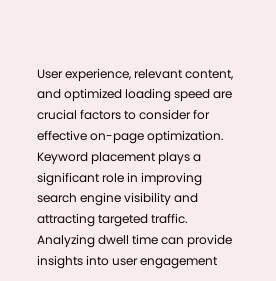User experience, relevant content, and optimized loading speed are crucial factors to consider for effective on-page optimization. Keyword placement plays a significant role in improving search engine visibility and attracting targeted traffic. Analyzing dwell time can provide insights into user engagement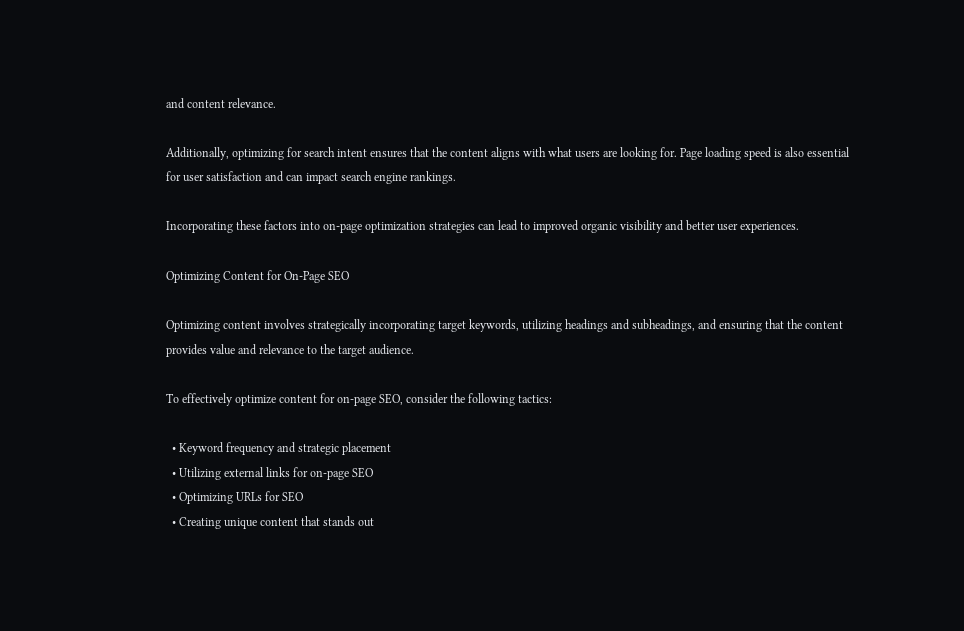and content relevance.

Additionally, optimizing for search intent ensures that the content aligns with what users are looking for. Page loading speed is also essential for user satisfaction and can impact search engine rankings.

Incorporating these factors into on-page optimization strategies can lead to improved organic visibility and better user experiences.

Optimizing Content for On-Page SEO

Optimizing content involves strategically incorporating target keywords, utilizing headings and subheadings, and ensuring that the content provides value and relevance to the target audience.

To effectively optimize content for on-page SEO, consider the following tactics:

  • Keyword frequency and strategic placement
  • Utilizing external links for on-page SEO
  • Optimizing URLs for SEO
  • Creating unique content that stands out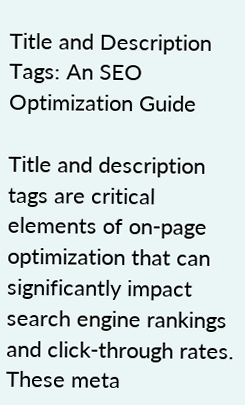Title and Description Tags: An SEO Optimization Guide

Title and description tags are critical elements of on-page optimization that can significantly impact search engine rankings and click-through rates. These meta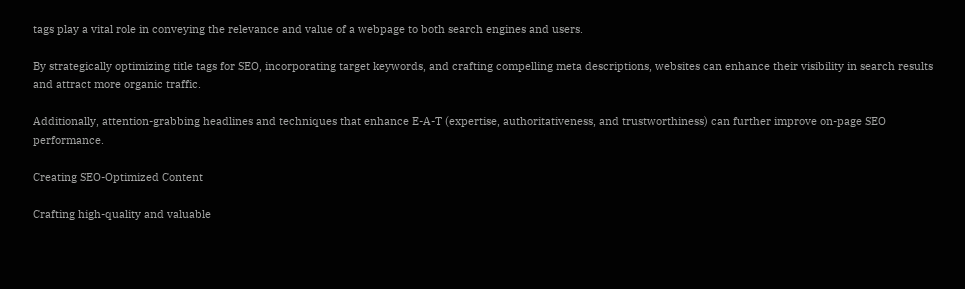tags play a vital role in conveying the relevance and value of a webpage to both search engines and users.

By strategically optimizing title tags for SEO, incorporating target keywords, and crafting compelling meta descriptions, websites can enhance their visibility in search results and attract more organic traffic.

Additionally, attention-grabbing headlines and techniques that enhance E-A-T (expertise, authoritativeness, and trustworthiness) can further improve on-page SEO performance.

Creating SEO-Optimized Content

Crafting high-quality and valuable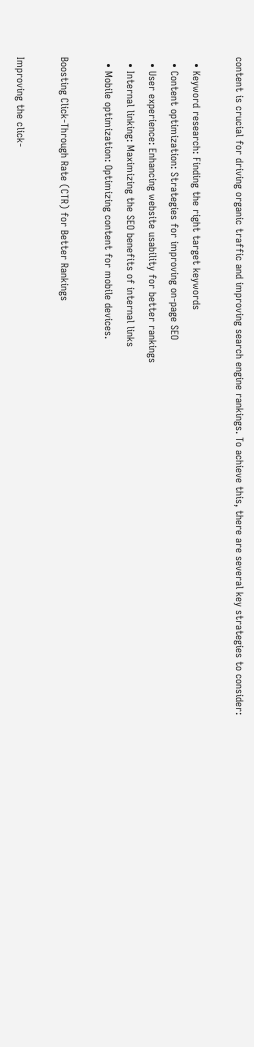content is crucial for driving organic traffic and improving search engine rankings. To achieve this, there are several key strategies to consider:

  • Keyword research: Finding the right target keywords
  • Content optimization: Strategies for improving on-page SEO
  • User experience: Enhancing website usability for better rankings
  • Internal linking: Maximizing the SEO benefits of internal links
  • Mobile optimization: Optimizing content for mobile devices.

Boosting Click-Through Rate (CTR) for Better Rankings

Improving the click-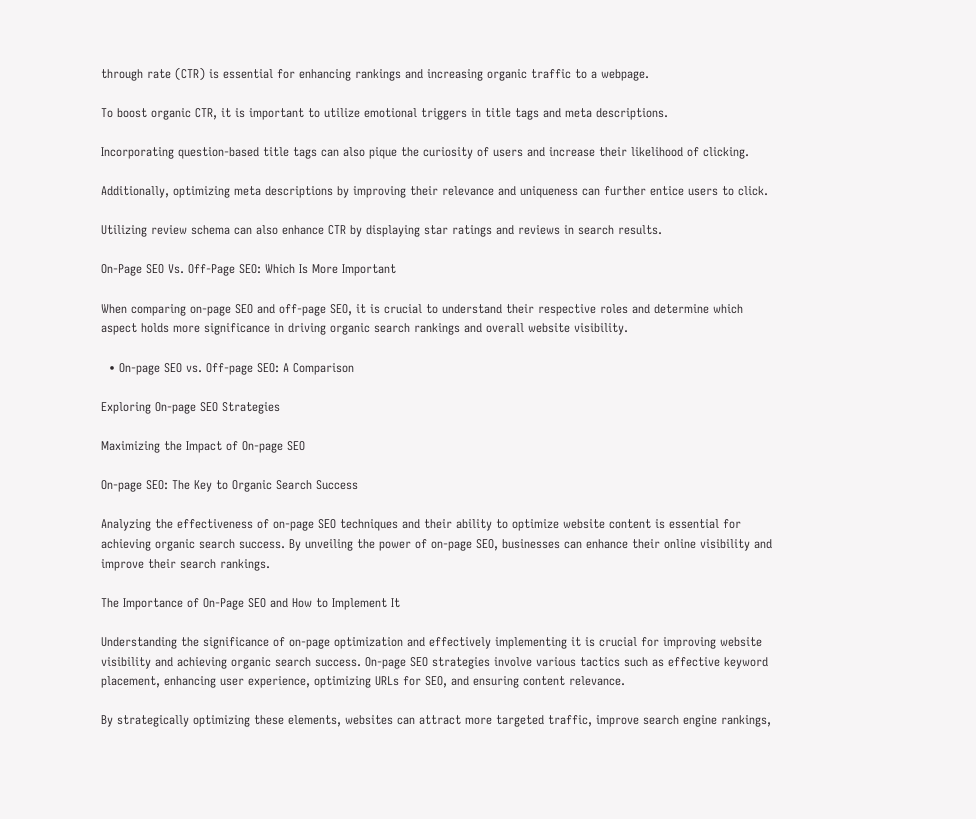through rate (CTR) is essential for enhancing rankings and increasing organic traffic to a webpage.

To boost organic CTR, it is important to utilize emotional triggers in title tags and meta descriptions.

Incorporating question-based title tags can also pique the curiosity of users and increase their likelihood of clicking.

Additionally, optimizing meta descriptions by improving their relevance and uniqueness can further entice users to click.

Utilizing review schema can also enhance CTR by displaying star ratings and reviews in search results.

On-Page SEO Vs. Off-Page SEO: Which Is More Important

When comparing on-page SEO and off-page SEO, it is crucial to understand their respective roles and determine which aspect holds more significance in driving organic search rankings and overall website visibility.

  • On-page SEO vs. Off-page SEO: A Comparison

Exploring On-page SEO Strategies

Maximizing the Impact of On-page SEO

On-page SEO: The Key to Organic Search Success

Analyzing the effectiveness of on-page SEO techniques and their ability to optimize website content is essential for achieving organic search success. By unveiling the power of on-page SEO, businesses can enhance their online visibility and improve their search rankings.

The Importance of On-Page SEO and How to Implement It

Understanding the significance of on-page optimization and effectively implementing it is crucial for improving website visibility and achieving organic search success. On-page SEO strategies involve various tactics such as effective keyword placement, enhancing user experience, optimizing URLs for SEO, and ensuring content relevance.

By strategically optimizing these elements, websites can attract more targeted traffic, improve search engine rankings,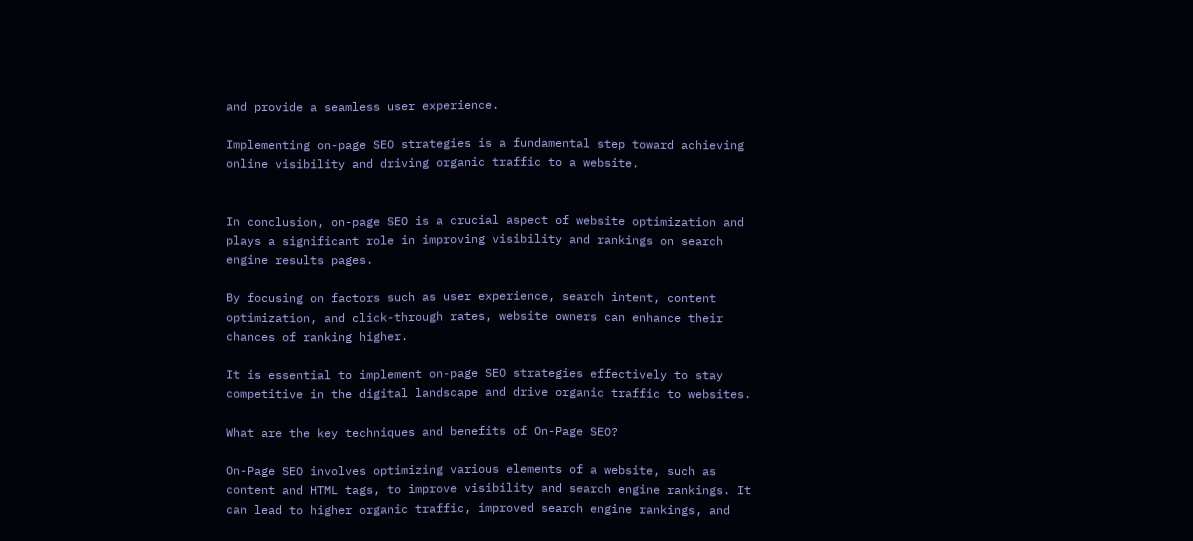and provide a seamless user experience.

Implementing on-page SEO strategies is a fundamental step toward achieving online visibility and driving organic traffic to a website.


In conclusion, on-page SEO is a crucial aspect of website optimization and plays a significant role in improving visibility and rankings on search engine results pages.

By focusing on factors such as user experience, search intent, content optimization, and click-through rates, website owners can enhance their chances of ranking higher.

It is essential to implement on-page SEO strategies effectively to stay competitive in the digital landscape and drive organic traffic to websites.

What are the key techniques and benefits of On-Page SEO?

On-Page SEO involves optimizing various elements of a website, such as content and HTML tags, to improve visibility and search engine rankings. It can lead to higher organic traffic, improved search engine rankings, and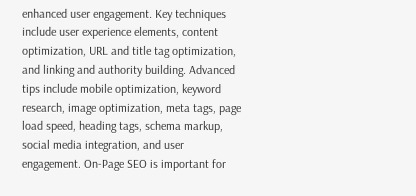enhanced user engagement. Key techniques include user experience elements, content optimization, URL and title tag optimization, and linking and authority building. Advanced tips include mobile optimization, keyword research, image optimization, meta tags, page load speed, heading tags, schema markup, social media integration, and user engagement. On-Page SEO is important for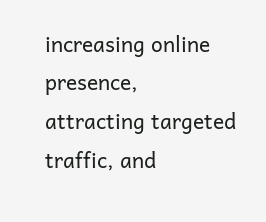increasing online presence, attracting targeted traffic, and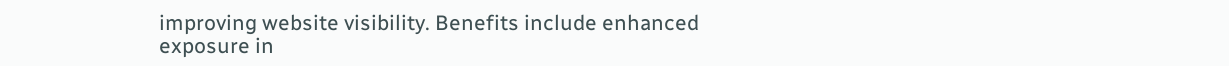improving website visibility. Benefits include enhanced exposure in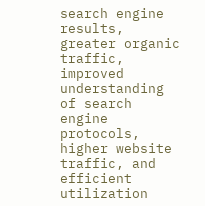search engine results, greater organic traffic, improved understanding of search engine protocols, higher website traffic, and efficient utilization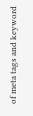of meta tags and keyword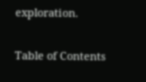exploration.

Table of Contents